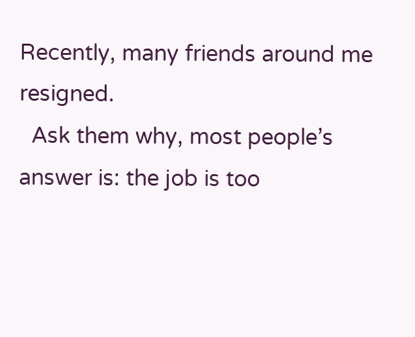Recently, many friends around me resigned.
  Ask them why, most people’s answer is: the job is too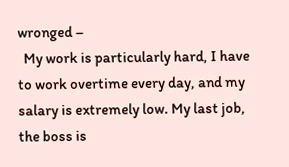wronged –
  My work is particularly hard, I have to work overtime every day, and my salary is extremely low. My last job, the boss is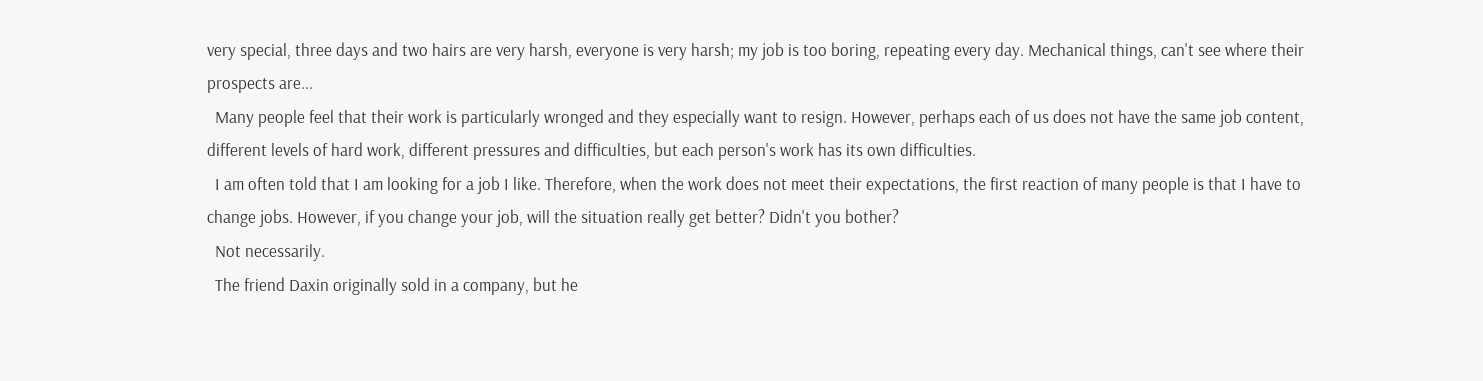very special, three days and two hairs are very harsh, everyone is very harsh; my job is too boring, repeating every day. Mechanical things, can't see where their prospects are...
  Many people feel that their work is particularly wronged and they especially want to resign. However, perhaps each of us does not have the same job content, different levels of hard work, different pressures and difficulties, but each person's work has its own difficulties.
  I am often told that I am looking for a job I like. Therefore, when the work does not meet their expectations, the first reaction of many people is that I have to change jobs. However, if you change your job, will the situation really get better? Didn't you bother?
  Not necessarily.
  The friend Daxin originally sold in a company, but he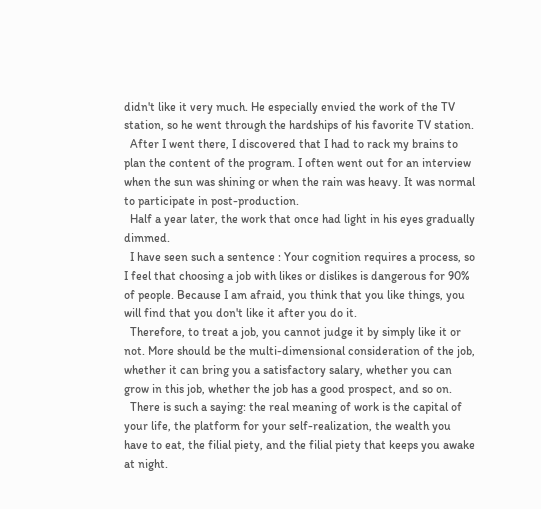didn't like it very much. He especially envied the work of the TV station, so he went through the hardships of his favorite TV station.
  After I went there, I discovered that I had to rack my brains to plan the content of the program. I often went out for an interview when the sun was shining or when the rain was heavy. It was normal to participate in post-production.
  Half a year later, the work that once had light in his eyes gradually dimmed.
  I have seen such a sentence : Your cognition requires a process, so I feel that choosing a job with likes or dislikes is dangerous for 90% of people. Because I am afraid, you think that you like things, you will find that you don't like it after you do it.
  Therefore, to treat a job, you cannot judge it by simply like it or not. More should be the multi-dimensional consideration of the job, whether it can bring you a satisfactory salary, whether you can grow in this job, whether the job has a good prospect, and so on.
  There is such a saying: the real meaning of work is the capital of your life, the platform for your self-realization, the wealth you have to eat, the filial piety, and the filial piety that keeps you awake at night.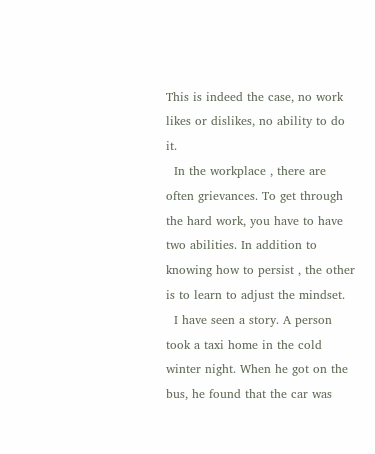This is indeed the case, no work likes or dislikes, no ability to do it.
  In the workplace , there are often grievances. To get through the hard work, you have to have two abilities. In addition to knowing how to persist , the other is to learn to adjust the mindset.
  I have seen a story. A person took a taxi home in the cold winter night. When he got on the bus, he found that the car was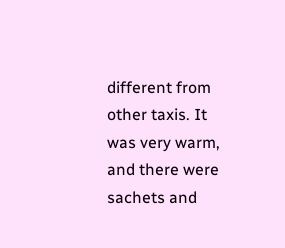different from other taxis. It was very warm, and there were sachets and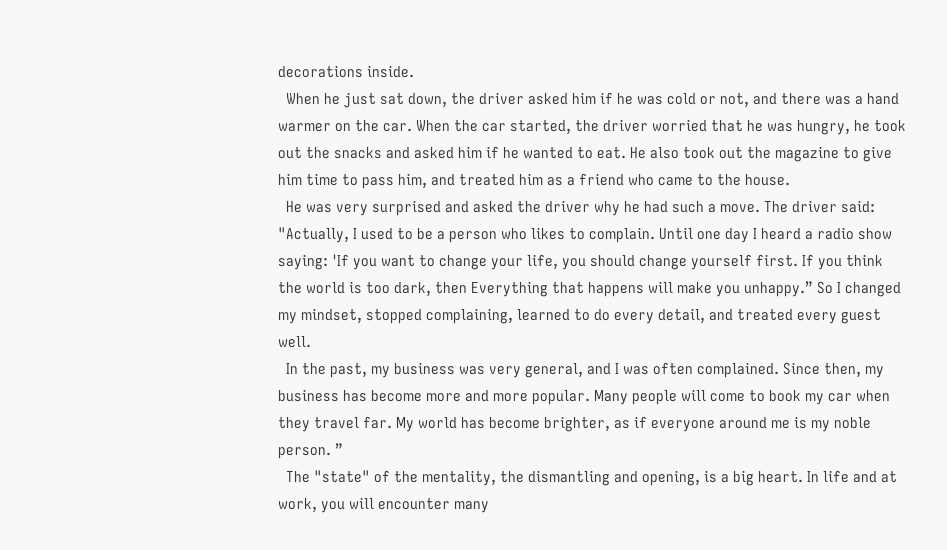decorations inside.
  When he just sat down, the driver asked him if he was cold or not, and there was a hand warmer on the car. When the car started, the driver worried that he was hungry, he took out the snacks and asked him if he wanted to eat. He also took out the magazine to give him time to pass him, and treated him as a friend who came to the house.
  He was very surprised and asked the driver why he had such a move. The driver said: "Actually, I used to be a person who likes to complain. Until one day I heard a radio show saying: 'If you want to change your life, you should change yourself first. If you think the world is too dark, then Everything that happens will make you unhappy.” So I changed my mindset, stopped complaining, learned to do every detail, and treated every guest well.
  In the past, my business was very general, and I was often complained. Since then, my business has become more and more popular. Many people will come to book my car when they travel far. My world has become brighter, as if everyone around me is my noble person. ”
  The "state" of the mentality, the dismantling and opening, is a big heart. In life and at work, you will encounter many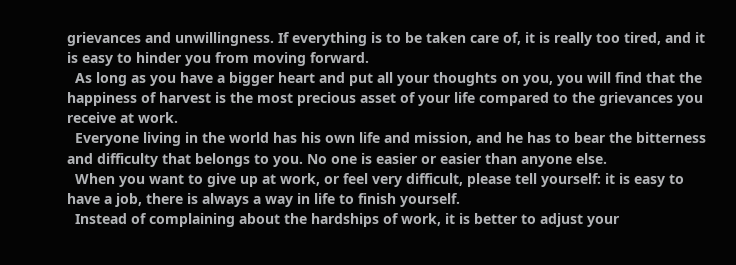grievances and unwillingness. If everything is to be taken care of, it is really too tired, and it is easy to hinder you from moving forward.
  As long as you have a bigger heart and put all your thoughts on you, you will find that the happiness of harvest is the most precious asset of your life compared to the grievances you receive at work.
  Everyone living in the world has his own life and mission, and he has to bear the bitterness and difficulty that belongs to you. No one is easier or easier than anyone else.
  When you want to give up at work, or feel very difficult, please tell yourself: it is easy to have a job, there is always a way in life to finish yourself.
  Instead of complaining about the hardships of work, it is better to adjust your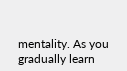mentality. As you gradually learn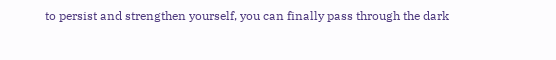to persist and strengthen yourself, you can finally pass through the dark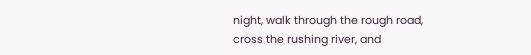night, walk through the rough road, cross the rushing river, and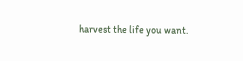harvest the life you want.